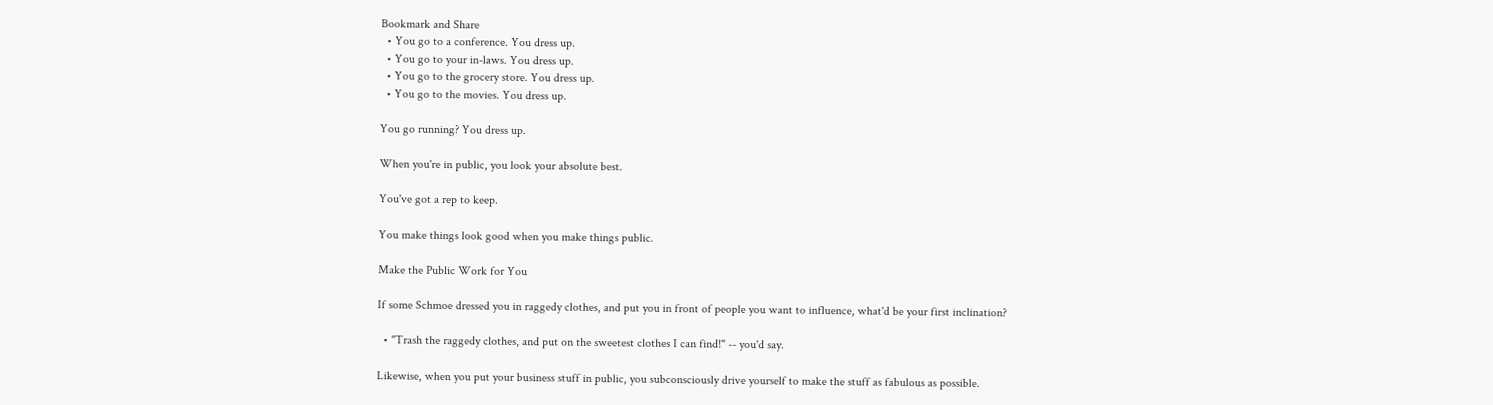Bookmark and Share
  • You go to a conference. You dress up.
  • You go to your in-laws. You dress up.
  • You go to the grocery store. You dress up.
  • You go to the movies. You dress up.

You go running? You dress up.

When you're in public, you look your absolute best.

You've got a rep to keep.

You make things look good when you make things public.

Make the Public Work for You

If some Schmoe dressed you in raggedy clothes, and put you in front of people you want to influence, what'd be your first inclination?

  • "Trash the raggedy clothes, and put on the sweetest clothes I can find!" -- you'd say.

Likewise, when you put your business stuff in public, you subconsciously drive yourself to make the stuff as fabulous as possible.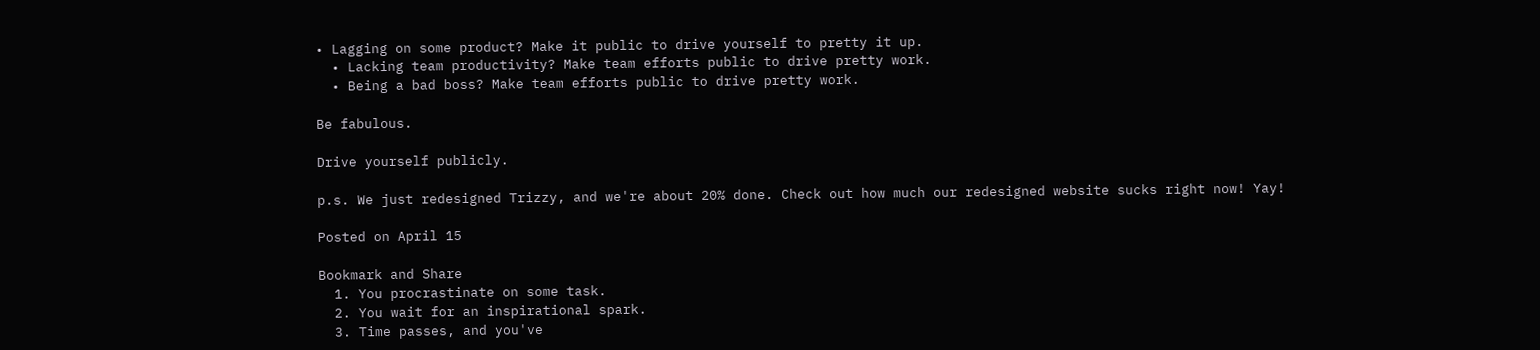• Lagging on some product? Make it public to drive yourself to pretty it up.
  • Lacking team productivity? Make team efforts public to drive pretty work.
  • Being a bad boss? Make team efforts public to drive pretty work.

Be fabulous.

Drive yourself publicly.

p.s. We just redesigned Trizzy, and we're about 20% done. Check out how much our redesigned website sucks right now! Yay!

Posted on April 15

Bookmark and Share
  1. You procrastinate on some task.
  2. You wait for an inspirational spark.
  3. Time passes, and you've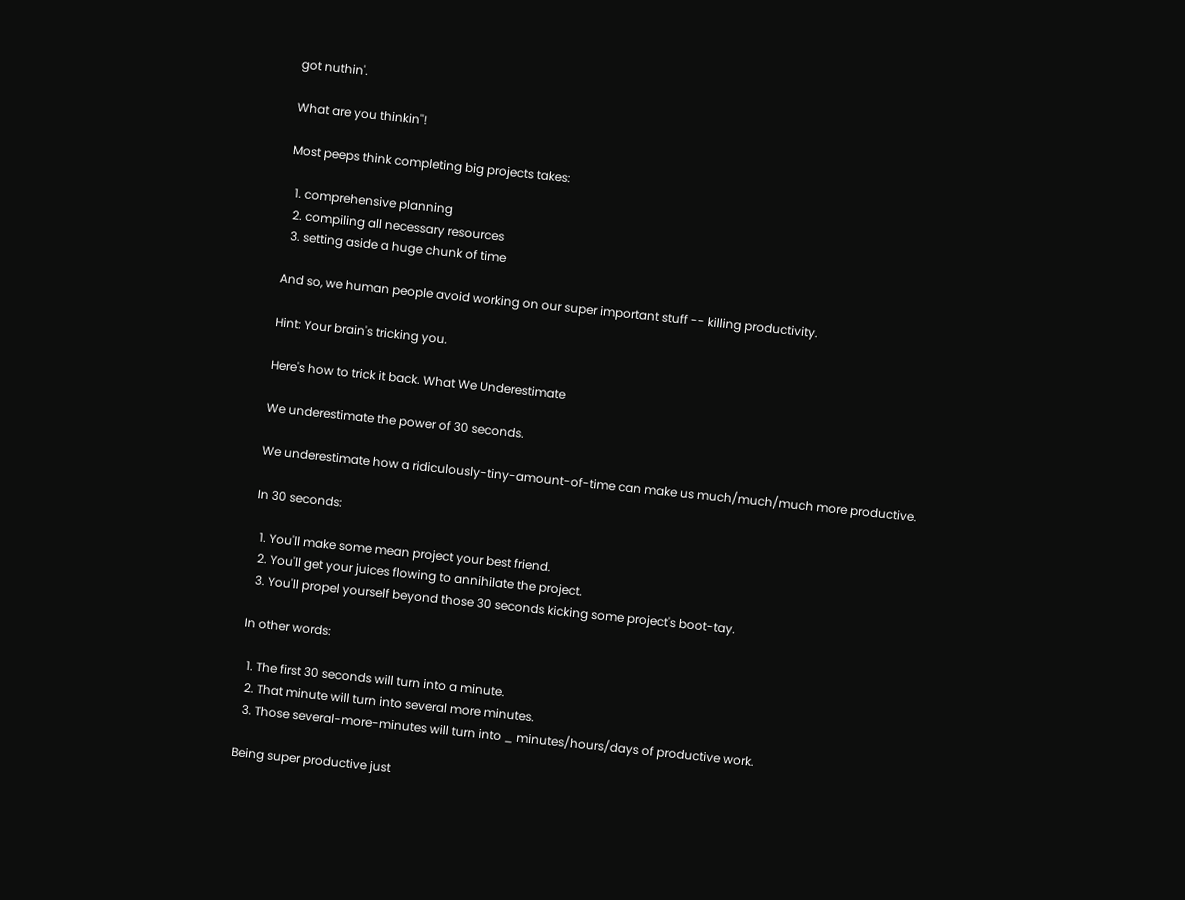got nuthin'.

What are you thinkin''!

Most peeps think completing big projects takes:

  1. comprehensive planning
  2. compiling all necessary resources
  3. setting aside a huge chunk of time

And so, we human people avoid working on our super important stuff -- killing productivity.

Hint: Your brain's tricking you.

Here's how to trick it back. What We Underestimate

We underestimate the power of 30 seconds.

We underestimate how a ridiculously-tiny-amount-of-time can make us much/much/much more productive.

In 30 seconds:

  1. You'll make some mean project your best friend.
  2. You'll get your juices flowing to annihilate the project.
  3. You'll propel yourself beyond those 30 seconds kicking some project's boot-tay.

In other words:

  1. The first 30 seconds will turn into a minute.
  2. That minute will turn into several more minutes.
  3. Those several-more-minutes will turn into _ minutes/hours/days of productive work.

Being super productive just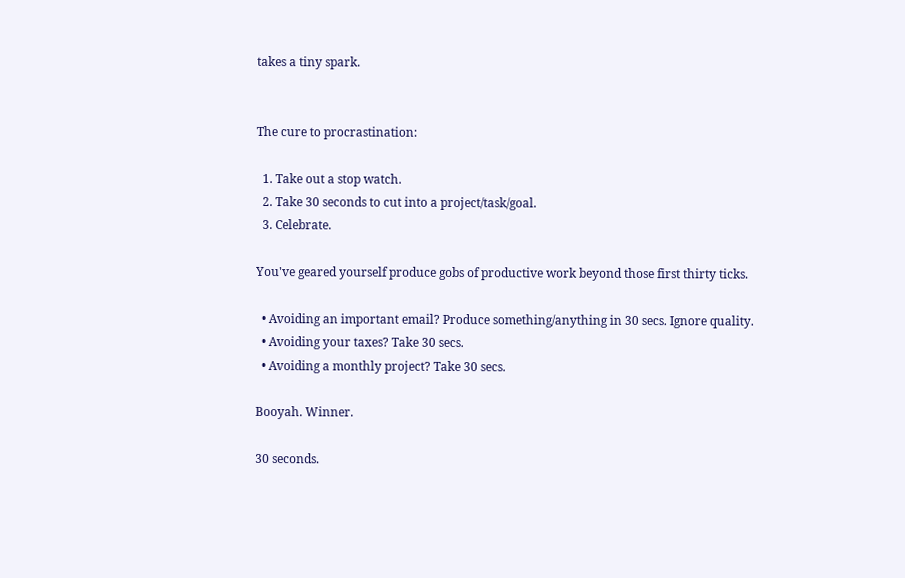takes a tiny spark.


The cure to procrastination:

  1. Take out a stop watch.
  2. Take 30 seconds to cut into a project/task/goal.
  3. Celebrate.

You've geared yourself produce gobs of productive work beyond those first thirty ticks.

  • Avoiding an important email? Produce something/anything in 30 secs. Ignore quality.
  • Avoiding your taxes? Take 30 secs.
  • Avoiding a monthly project? Take 30 secs.

Booyah. Winner.

30 seconds.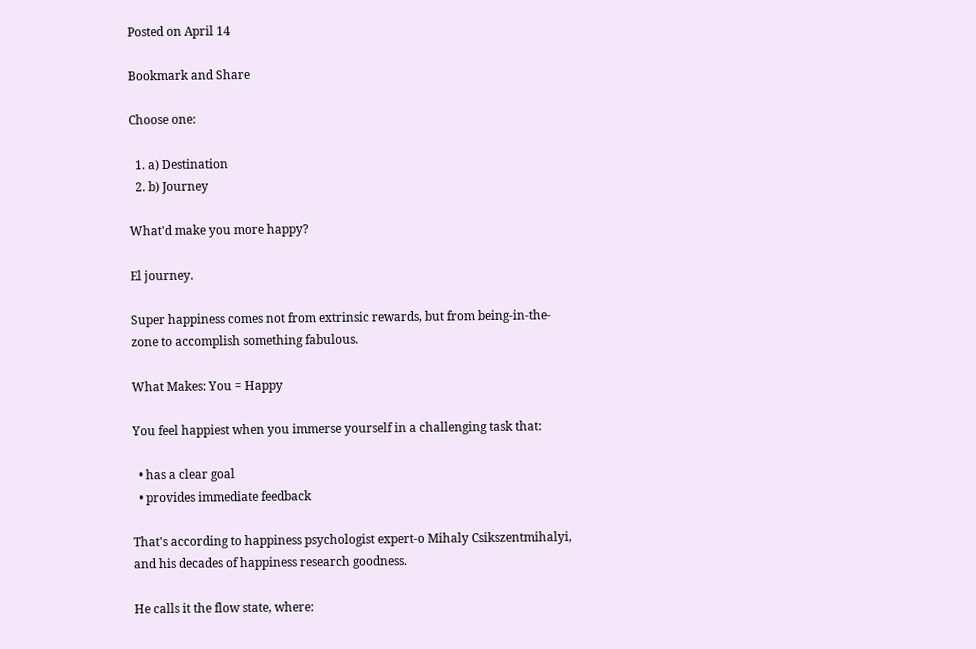Posted on April 14

Bookmark and Share

Choose one:

  1. a) Destination
  2. b) Journey

What'd make you more happy?

El journey.

Super happiness comes not from extrinsic rewards, but from being-in-the-zone to accomplish something fabulous.

What Makes: You = Happy

You feel happiest when you immerse yourself in a challenging task that:

  • has a clear goal
  • provides immediate feedback

That's according to happiness psychologist expert-o Mihaly Csikszentmihalyi, and his decades of happiness research goodness.

He calls it the flow state, where: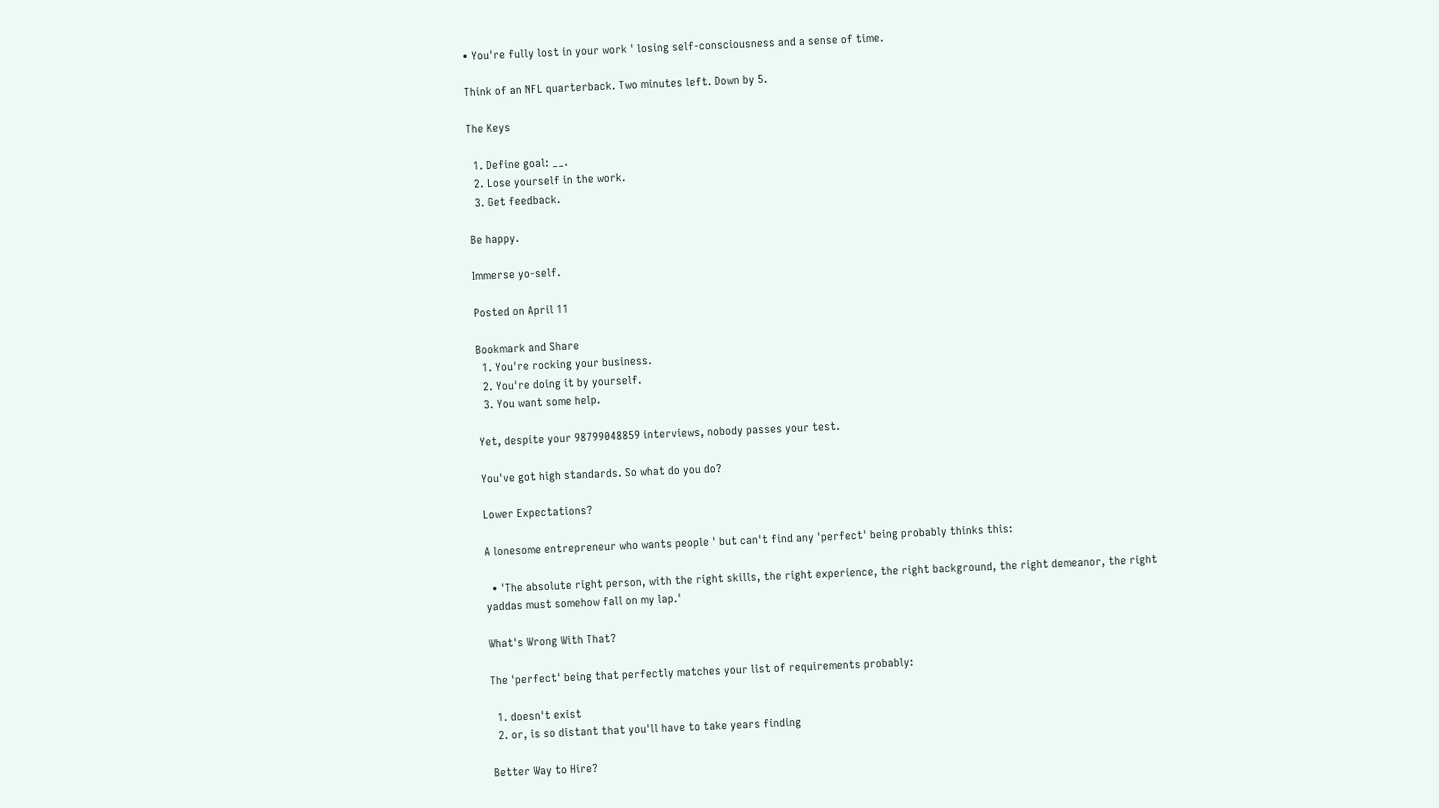• You're fully lost in your work ' losing self-consciousness and a sense of time.

Think of an NFL quarterback. Two minutes left. Down by 5.

The Keys

  1. Define goal: __.
  2. Lose yourself in the work.
  3. Get feedback.

Be happy.

Immerse yo-self.

Posted on April 11

Bookmark and Share
  1. You're rocking your business.
  2. You're doing it by yourself.
  3. You want some help.

Yet, despite your 98799048859 interviews, nobody passes your test.

You've got high standards. So what do you do?

Lower Expectations?

A lonesome entrepreneur who wants people ' but can't find any 'perfect' being probably thinks this:

  • 'The absolute right person, with the right skills, the right experience, the right background, the right demeanor, the right yaddas must somehow fall on my lap.'

What's Wrong With That?

The 'perfect' being that perfectly matches your list of requirements probably:

  1. doesn't exist
  2. or, is so distant that you'll have to take years finding

Better Way to Hire?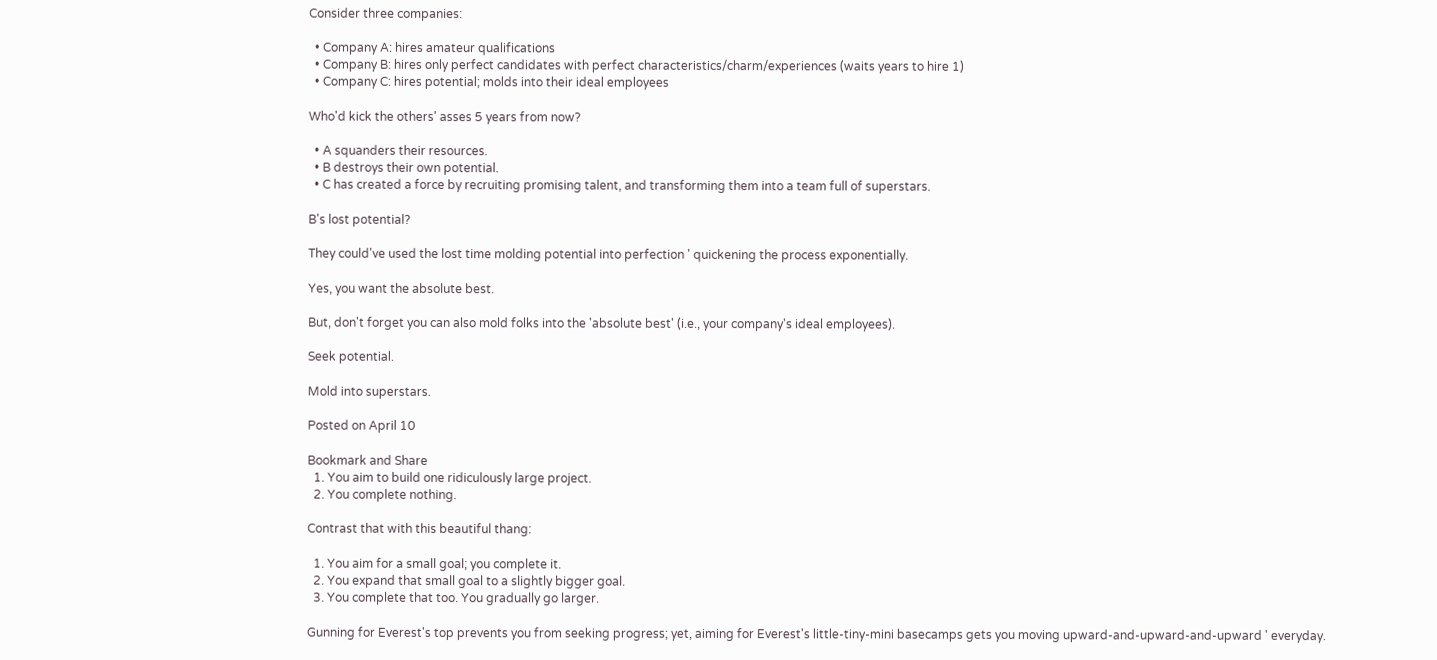Consider three companies:

  • Company A: hires amateur qualifications
  • Company B: hires only perfect candidates with perfect characteristics/charm/experiences (waits years to hire 1)
  • Company C: hires potential; molds into their ideal employees

Who'd kick the others' asses 5 years from now?

  • A squanders their resources.
  • B destroys their own potential.
  • C has created a force by recruiting promising talent, and transforming them into a team full of superstars.

B's lost potential?

They could've used the lost time molding potential into perfection ' quickening the process exponentially.

Yes, you want the absolute best.

But, don't forget you can also mold folks into the 'absolute best' (i.e., your company's ideal employees).

Seek potential.

Mold into superstars.

Posted on April 10

Bookmark and Share
  1. You aim to build one ridiculously large project.
  2. You complete nothing.

Contrast that with this beautiful thang:

  1. You aim for a small goal; you complete it.
  2. You expand that small goal to a slightly bigger goal.
  3. You complete that too. You gradually go larger.

Gunning for Everest's top prevents you from seeking progress; yet, aiming for Everest's little-tiny-mini basecamps gets you moving upward-and-upward-and-upward ' everyday.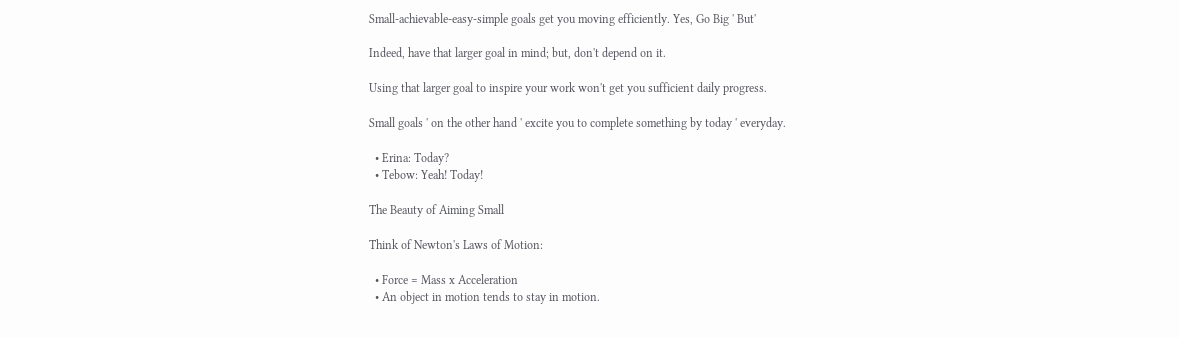Small-achievable-easy-simple goals get you moving efficiently. Yes, Go Big ' But'

Indeed, have that larger goal in mind; but, don't depend on it.

Using that larger goal to inspire your work won't get you sufficient daily progress.

Small goals ' on the other hand ' excite you to complete something by today ' everyday.

  • Erina: Today?
  • Tebow: Yeah! Today!

The Beauty of Aiming Small

Think of Newton's Laws of Motion:

  • Force = Mass x Acceleration
  • An object in motion tends to stay in motion.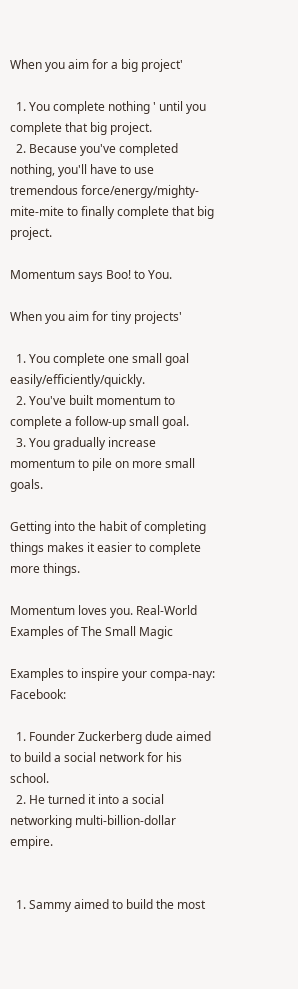When you aim for a big project'

  1. You complete nothing ' until you complete that big project.
  2. Because you've completed nothing, you'll have to use tremendous force/energy/mighty-mite-mite to finally complete that big project.

Momentum says Boo! to You.

When you aim for tiny projects'

  1. You complete one small goal easily/efficiently/quickly.
  2. You've built momentum to complete a follow-up small goal.
  3. You gradually increase momentum to pile on more small goals.

Getting into the habit of completing things makes it easier to complete more things.

Momentum loves you. Real-World Examples of The Small Magic

Examples to inspire your compa-nay: Facebook:

  1. Founder Zuckerberg dude aimed to build a social network for his school.
  2. He turned it into a social networking multi-billion-dollar empire.


  1. Sammy aimed to build the most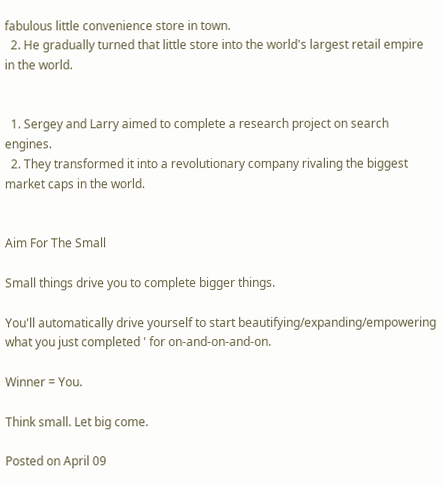fabulous little convenience store in town.
  2. He gradually turned that little store into the world's largest retail empire in the world.


  1. Sergey and Larry aimed to complete a research project on search engines.
  2. They transformed it into a revolutionary company rivaling the biggest market caps in the world.


Aim For The Small

Small things drive you to complete bigger things.

You'll automatically drive yourself to start beautifying/expanding/empowering what you just completed ' for on-and-on-and-on.

Winner = You.

Think small. Let big come.

Posted on April 09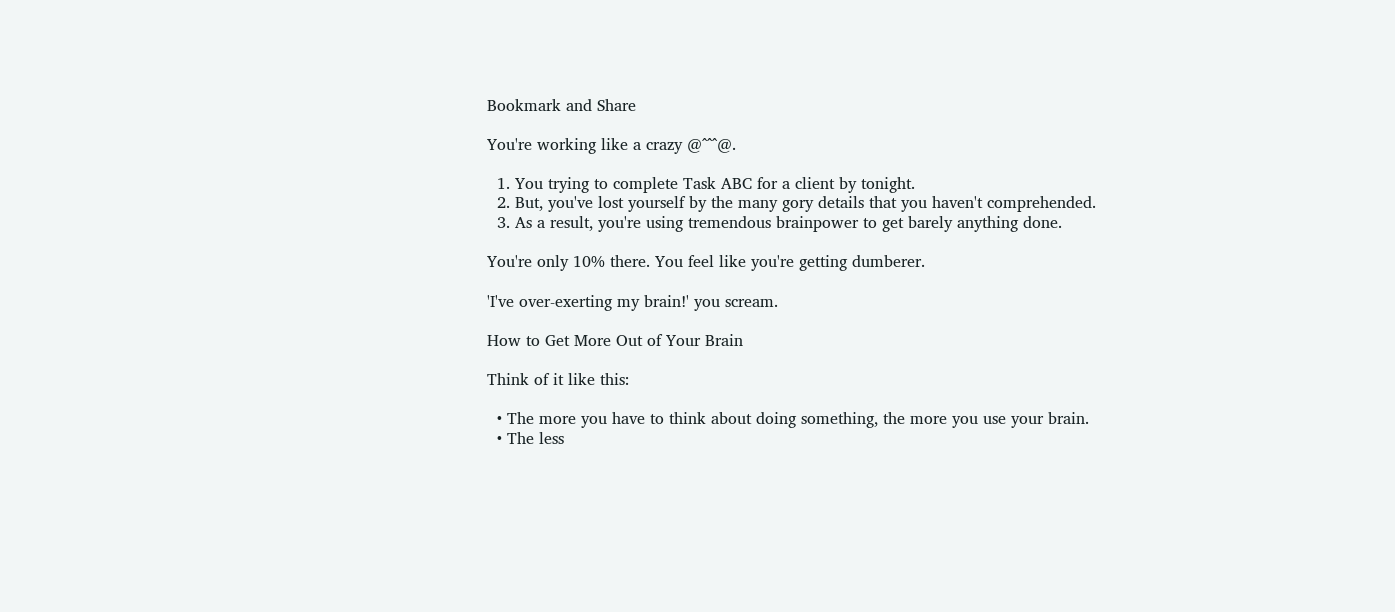Bookmark and Share

You're working like a crazy @^^^@.

  1. You trying to complete Task ABC for a client by tonight.
  2. But, you've lost yourself by the many gory details that you haven't comprehended.
  3. As a result, you're using tremendous brainpower to get barely anything done.

You're only 10% there. You feel like you're getting dumberer.

'I've over-exerting my brain!' you scream.

How to Get More Out of Your Brain

Think of it like this:

  • The more you have to think about doing something, the more you use your brain.
  • The less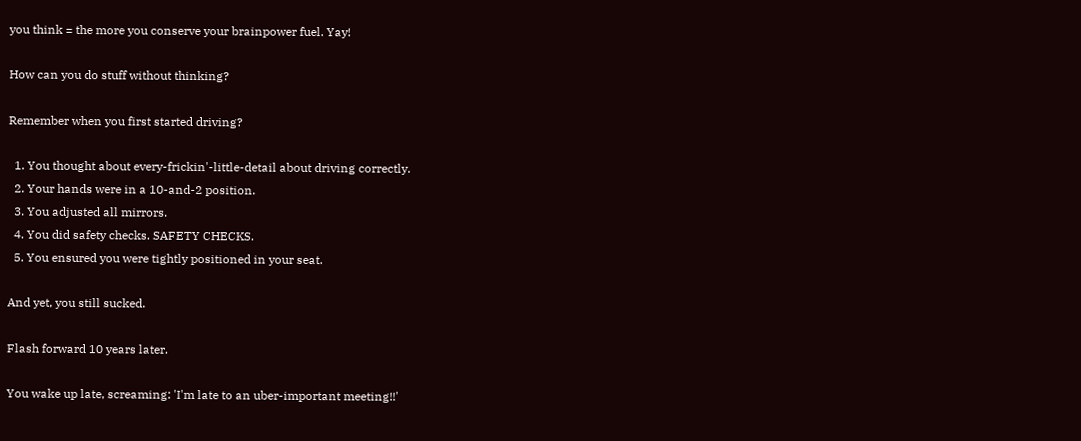you think = the more you conserve your brainpower fuel. Yay!

How can you do stuff without thinking?

Remember when you first started driving?

  1. You thought about every-frickin'-little-detail about driving correctly.
  2. Your hands were in a 10-and-2 position.
  3. You adjusted all mirrors.
  4. You did safety checks. SAFETY CHECKS.
  5. You ensured you were tightly positioned in your seat.

And yet, you still sucked.

Flash forward 10 years later.

You wake up late, screaming: 'I'm late to an uber-important meeting!!'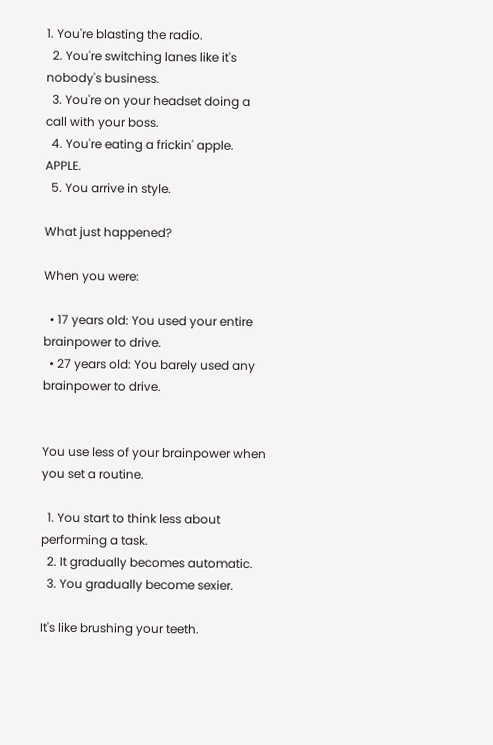1. You're blasting the radio.
  2. You're switching lanes like it's nobody's business.
  3. You're on your headset doing a call with your boss.
  4. You're eating a frickin' apple. APPLE.
  5. You arrive in style.

What just happened?

When you were:

  • 17 years old: You used your entire brainpower to drive.
  • 27 years old: You barely used any brainpower to drive.


You use less of your brainpower when you set a routine.

  1. You start to think less about performing a task.
  2. It gradually becomes automatic.
  3. You gradually become sexier.

It's like brushing your teeth.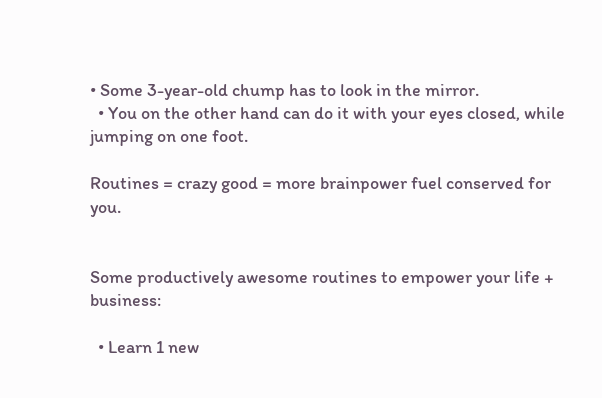• Some 3-year-old chump has to look in the mirror.
  • You on the other hand can do it with your eyes closed, while jumping on one foot.

Routines = crazy good = more brainpower fuel conserved for you.


Some productively awesome routines to empower your life + business:

  • Learn 1 new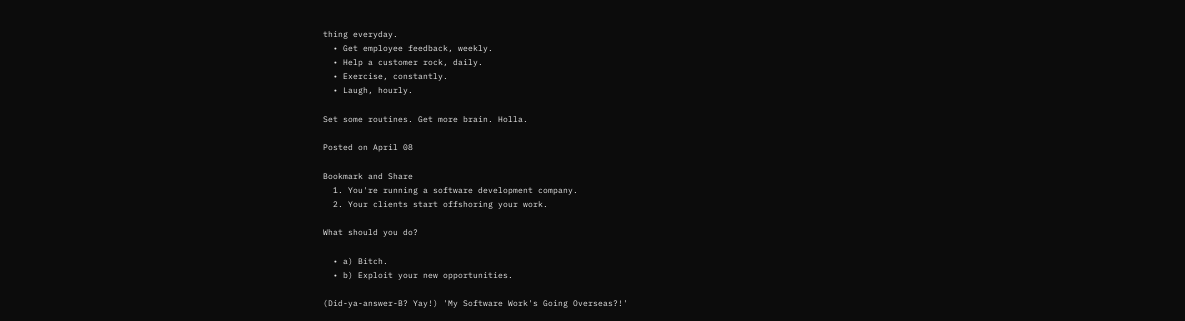thing everyday.
  • Get employee feedback, weekly.
  • Help a customer rock, daily.
  • Exercise, constantly.
  • Laugh, hourly.

Set some routines. Get more brain. Holla.

Posted on April 08

Bookmark and Share
  1. You're running a software development company.
  2. Your clients start offshoring your work.

What should you do?

  • a) Bitch.
  • b) Exploit your new opportunities.

(Did-ya-answer-B? Yay!) 'My Software Work's Going Overseas?!'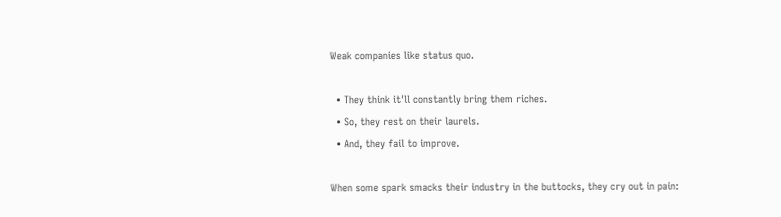Weak companies like status quo.

  • They think it'll constantly bring them riches.
  • So, they rest on their laurels.
  • And, they fail to improve.

When some spark smacks their industry in the buttocks, they cry out in pain: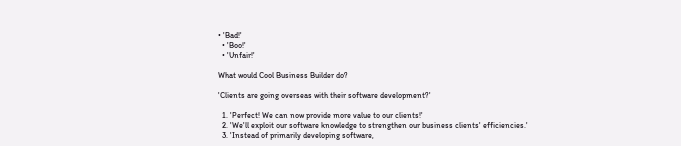• 'Bad!'
  • 'Boo!'
  • 'Unfair!'

What would Cool Business Builder do?

'Clients are going overseas with their software development?'

  1. 'Perfect! We can now provide more value to our clients!'
  2. 'We'll exploit our software knowledge to strengthen our business clients' efficiencies.'
  3. 'Instead of primarily developing software,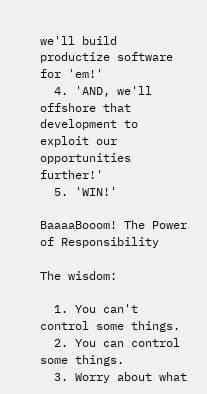we'll build productize software for 'em!'
  4. 'AND, we'll offshore that development to exploit our opportunities further!'
  5. 'WIN!'

BaaaaBooom! The Power of Responsibility

The wisdom:

  1. You can't control some things.
  2. You can control some things.
  3. Worry about what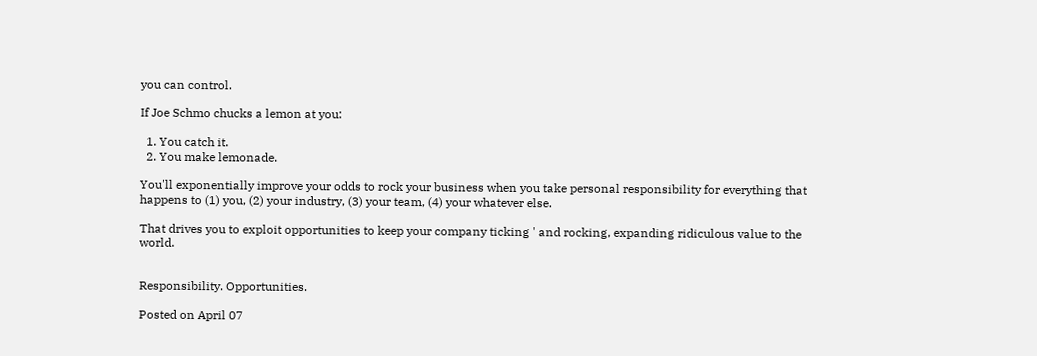you can control.

If Joe Schmo chucks a lemon at you:

  1. You catch it.
  2. You make lemonade.

You'll exponentially improve your odds to rock your business when you take personal responsibility for everything that happens to (1) you, (2) your industry, (3) your team, (4) your whatever else.

That drives you to exploit opportunities to keep your company ticking ' and rocking, expanding ridiculous value to the world.


Responsibility. Opportunities.

Posted on April 07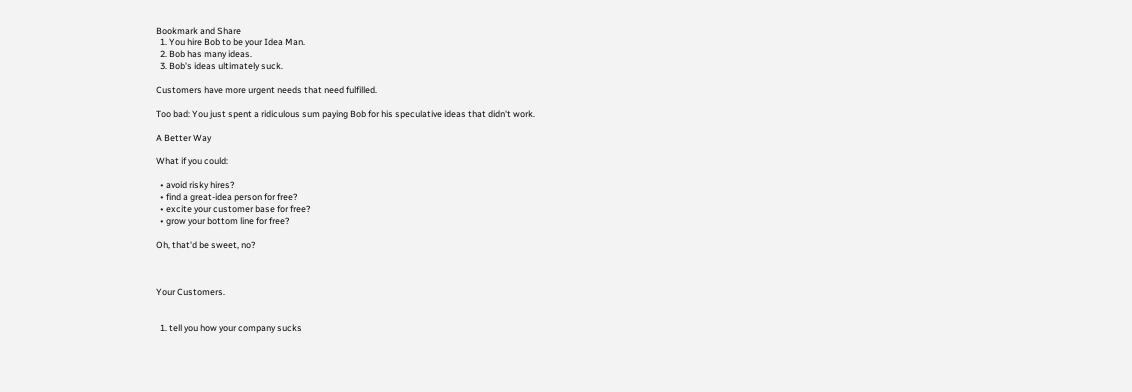Bookmark and Share
  1. You hire Bob to be your Idea Man.
  2. Bob has many ideas.
  3. Bob's ideas ultimately suck.

Customers have more urgent needs that need fulfilled.

Too bad: You just spent a ridiculous sum paying Bob for his speculative ideas that didn't work.

A Better Way

What if you could:

  • avoid risky hires?
  • find a great-idea person for free?
  • excite your customer base for free?
  • grow your bottom line for free?

Oh, that'd be sweet, no?



Your Customers.


  1. tell you how your company sucks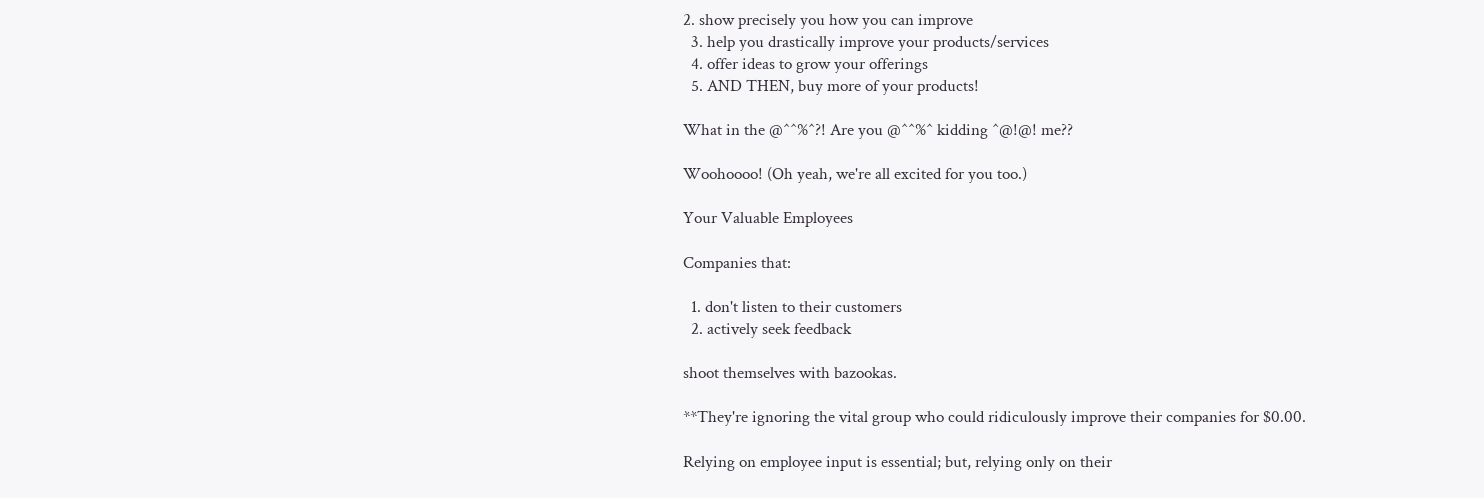2. show precisely you how you can improve
  3. help you drastically improve your products/services
  4. offer ideas to grow your offerings
  5. AND THEN, buy more of your products!

What in the @^^%^?! Are you @^^%^ kidding ^@!@! me??

Woohoooo! (Oh yeah, we're all excited for you too.)

Your Valuable Employees

Companies that:

  1. don't listen to their customers
  2. actively seek feedback

shoot themselves with bazookas.

**They're ignoring the vital group who could ridiculously improve their companies for $0.00.

Relying on employee input is essential; but, relying only on their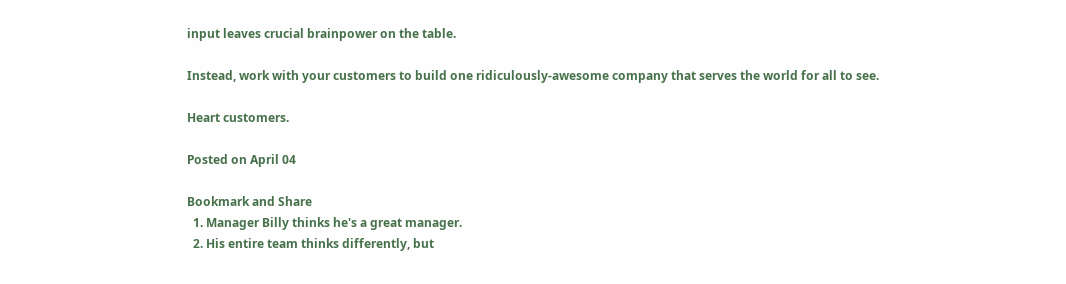input leaves crucial brainpower on the table.

Instead, work with your customers to build one ridiculously-awesome company that serves the world for all to see.

Heart customers.

Posted on April 04

Bookmark and Share
  1. Manager Billy thinks he's a great manager.
  2. His entire team thinks differently, but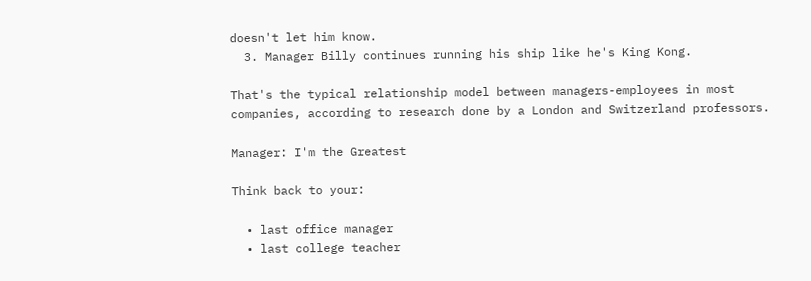doesn't let him know.
  3. Manager Billy continues running his ship like he's King Kong.

That's the typical relationship model between managers-employees in most companies, according to research done by a London and Switzerland professors.

Manager: I'm the Greatest

Think back to your:

  • last office manager
  • last college teacher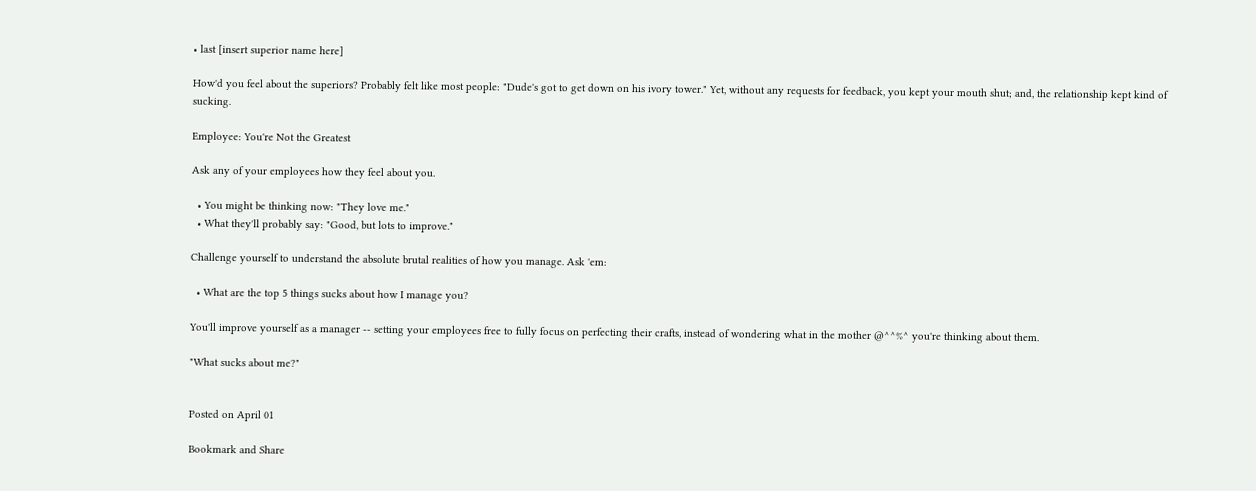• last [insert superior name here]

How'd you feel about the superiors? Probably felt like most people: "Dude's got to get down on his ivory tower." Yet, without any requests for feedback, you kept your mouth shut; and, the relationship kept kind of sucking.

Employee: You're Not the Greatest

Ask any of your employees how they feel about you.

  • You might be thinking now: "They love me."
  • What they'll probably say: "Good, but lots to improve."

Challenge yourself to understand the absolute brutal realities of how you manage. Ask 'em:

  • What are the top 5 things sucks about how I manage you?

You'll improve yourself as a manager -- setting your employees free to fully focus on perfecting their crafts, instead of wondering what in the mother @^^%^ you're thinking about them.

"What sucks about me?"


Posted on April 01

Bookmark and Share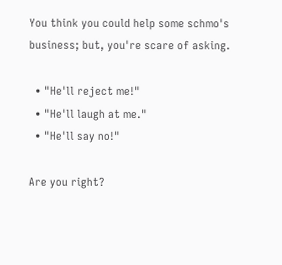You think you could help some schmo's business; but, you're scare of asking.

  • "He'll reject me!"
  • "He'll laugh at me."
  • "He'll say no!"

Are you right?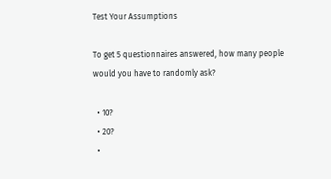Test Your Assumptions

To get 5 questionnaires answered, how many people would you have to randomly ask?

  • 10?
  • 20?
  •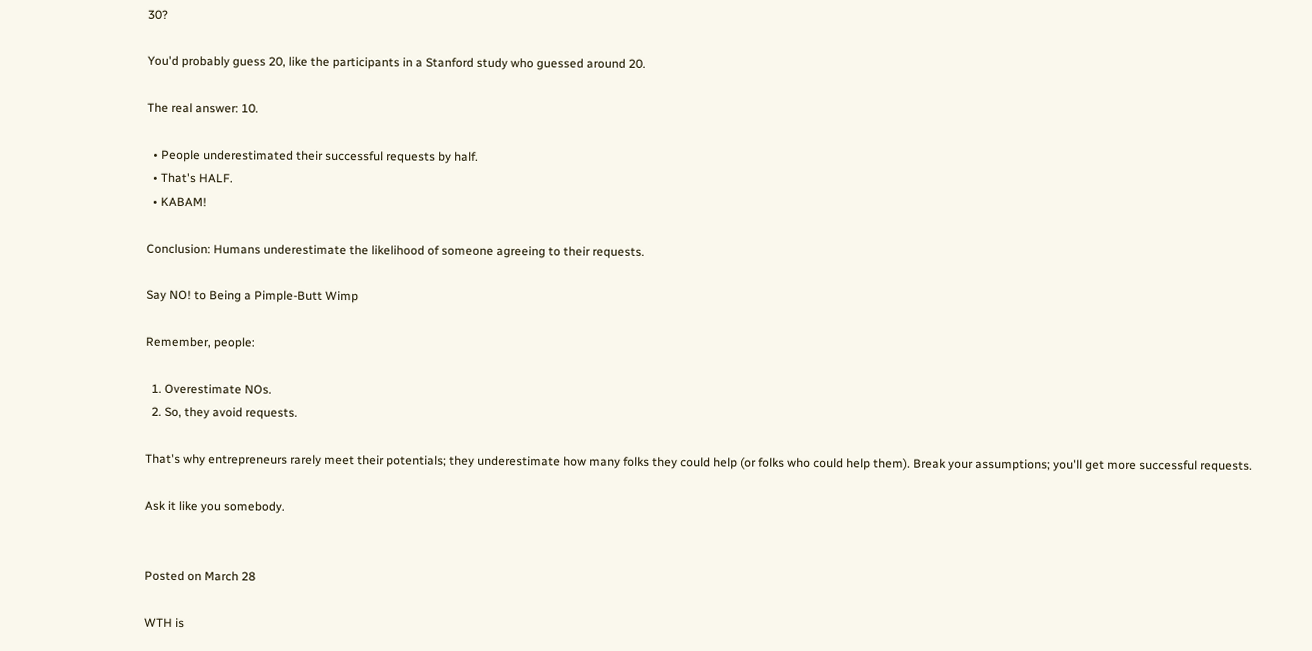30?

You'd probably guess 20, like the participants in a Stanford study who guessed around 20.

The real answer: 10.

  • People underestimated their successful requests by half.
  • That's HALF.
  • KABAM!

Conclusion: Humans underestimate the likelihood of someone agreeing to their requests.

Say NO! to Being a Pimple-Butt Wimp

Remember, people:

  1. Overestimate NOs.
  2. So, they avoid requests.

That's why entrepreneurs rarely meet their potentials; they underestimate how many folks they could help (or folks who could help them). Break your assumptions; you'll get more successful requests.

Ask it like you somebody.


Posted on March 28

WTH is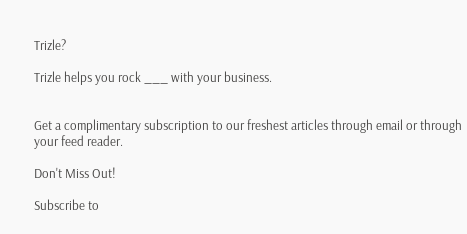Trizle?

Trizle helps you rock ___ with your business.


Get a complimentary subscription to our freshest articles through email or through your feed reader.

Don't Miss Out!

Subscribe to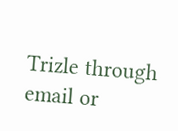Trizle through email or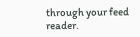through your feed reader.